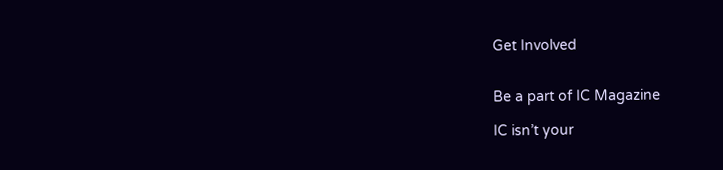Get Involved


Be a part of IC Magazine

IC isn’t your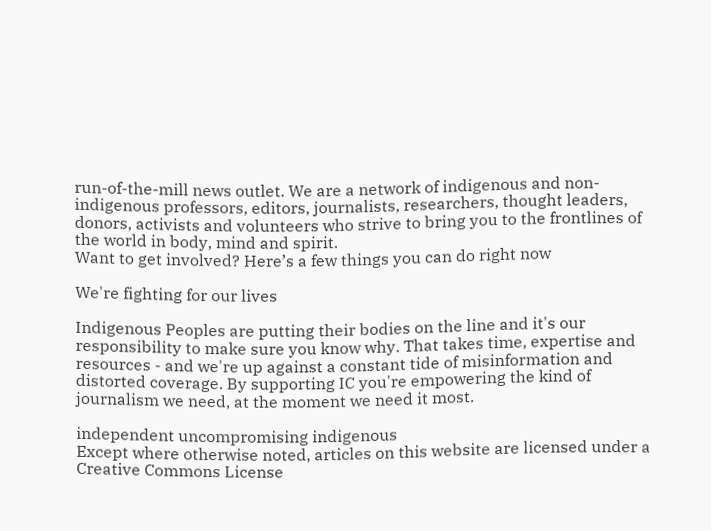run-of-the-mill news outlet. We are a network of indigenous and non-indigenous professors, editors, journalists, researchers, thought leaders, donors, activists and volunteers who strive to bring you to the frontlines of the world in body, mind and spirit.
Want to get involved? Here’s a few things you can do right now

We're fighting for our lives

Indigenous Peoples are putting their bodies on the line and it's our responsibility to make sure you know why. That takes time, expertise and resources - and we're up against a constant tide of misinformation and distorted coverage. By supporting IC you're empowering the kind of journalism we need, at the moment we need it most.

independent uncompromising indigenous
Except where otherwise noted, articles on this website are licensed under a Creative Commons License